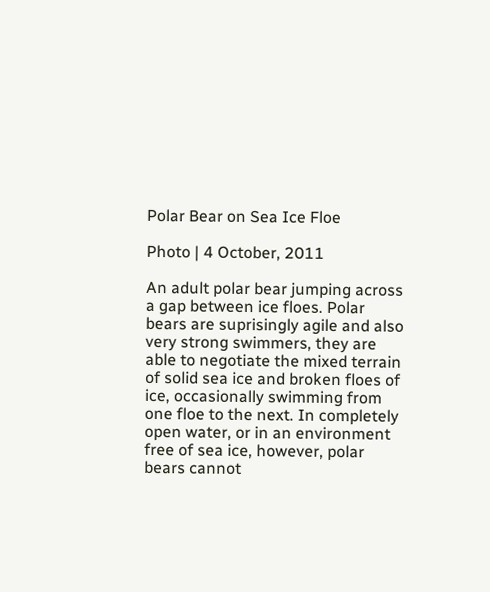Polar Bear on Sea Ice Floe

Photo | 4 October, 2011

An adult polar bear jumping across a gap between ice floes. Polar bears are suprisingly agile and also very strong swimmers, they are able to negotiate the mixed terrain of solid sea ice and broken floes of ice, occasionally swimming from one floe to the next. In completely open water, or in an environment free of sea ice, however, polar bears cannot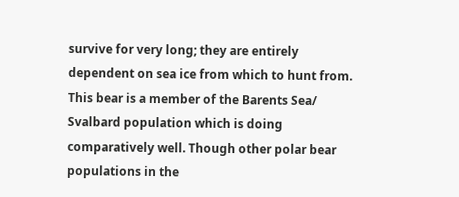survive for very long; they are entirely dependent on sea ice from which to hunt from. This bear is a member of the Barents Sea/ Svalbard population which is doing comparatively well. Though other polar bear populations in the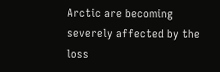Arctic are becoming severely affected by the loss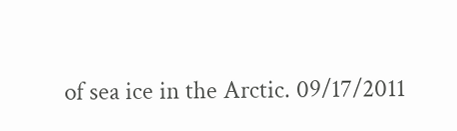of sea ice in the Arctic. 09/17/2011